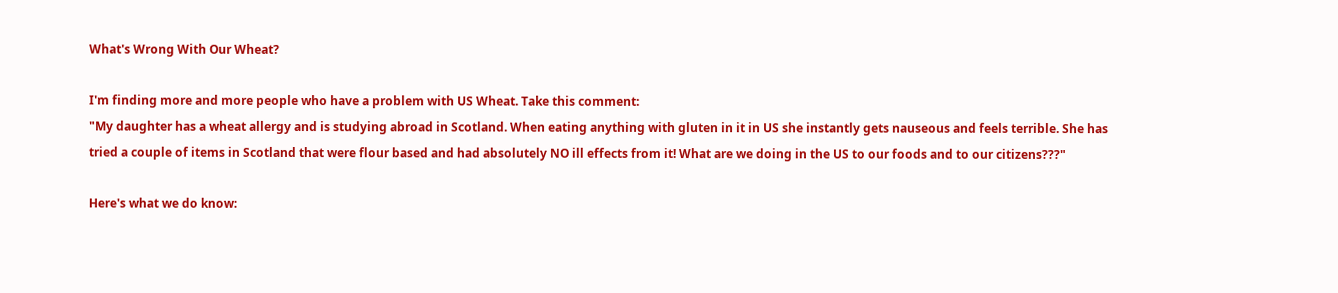What's Wrong With Our Wheat?

I'm finding more and more people who have a problem with US Wheat. Take this comment:
"My daughter has a wheat allergy and is studying abroad in Scotland. When eating anything with gluten in it in US she instantly gets nauseous and feels terrible. She has tried a couple of items in Scotland that were flour based and had absolutely NO ill effects from it! What are we doing in the US to our foods and to our citizens???"

Here's what we do know: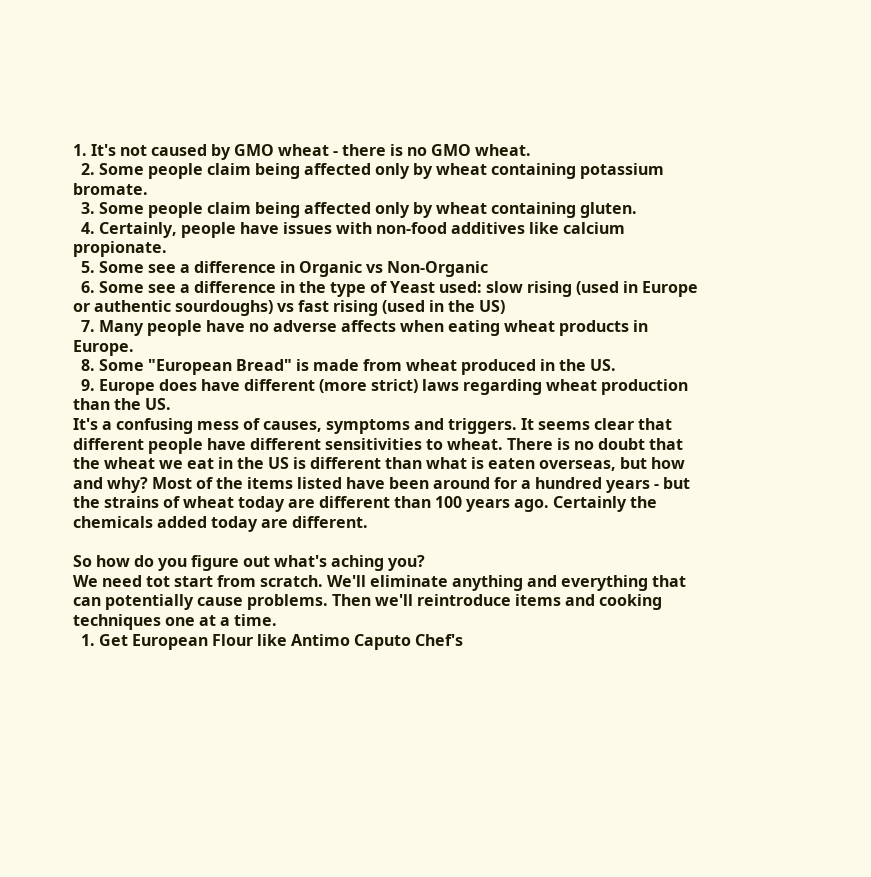1. It's not caused by GMO wheat - there is no GMO wheat.
  2. Some people claim being affected only by wheat containing potassium bromate.
  3. Some people claim being affected only by wheat containing gluten.
  4. Certainly, people have issues with non-food additives like calcium propionate.
  5. Some see a difference in Organic vs Non-Organic
  6. Some see a difference in the type of Yeast used: slow rising (used in Europe or authentic sourdoughs) vs fast rising (used in the US)
  7. Many people have no adverse affects when eating wheat products in Europe.
  8. Some "European Bread" is made from wheat produced in the US.
  9. Europe does have different (more strict) laws regarding wheat production than the US.
It's a confusing mess of causes, symptoms and triggers. It seems clear that different people have different sensitivities to wheat. There is no doubt that the wheat we eat in the US is different than what is eaten overseas, but how and why? Most of the items listed have been around for a hundred years - but the strains of wheat today are different than 100 years ago. Certainly the chemicals added today are different.

So how do you figure out what's aching you?
We need tot start from scratch. We'll eliminate anything and everything that can potentially cause problems. Then we'll reintroduce items and cooking techniques one at a time.
  1. Get European Flour like Antimo Caputo Chef's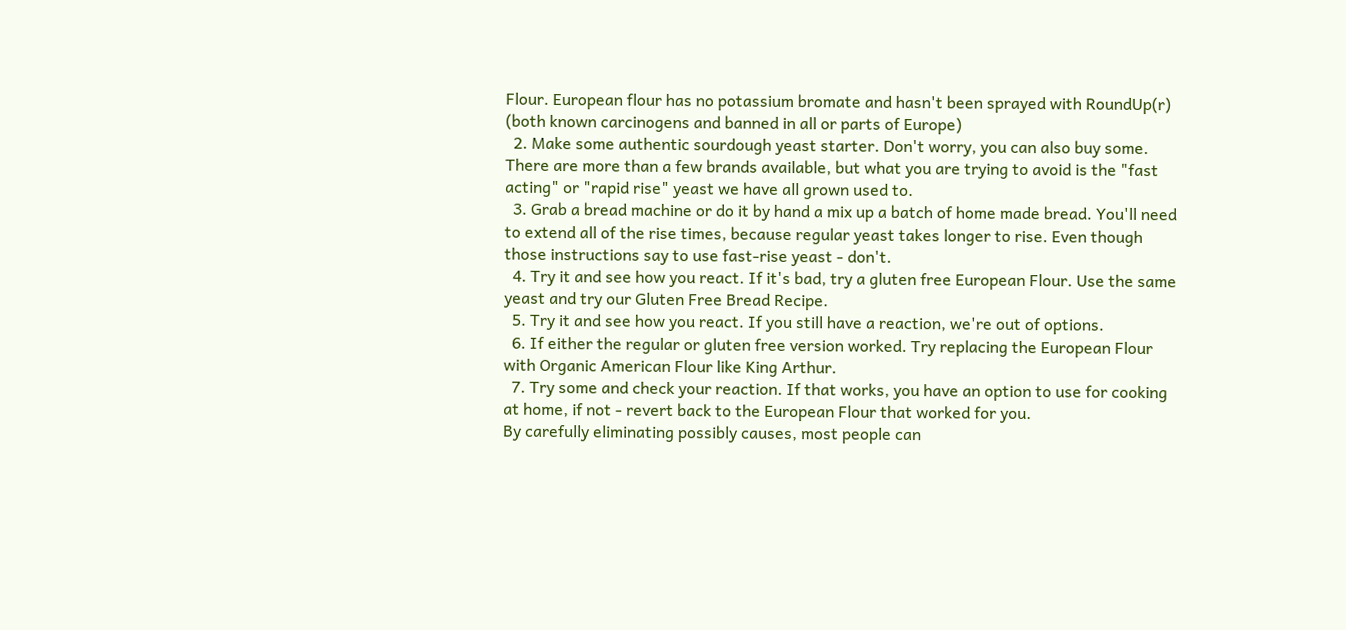Flour. European flour has no potassium bromate and hasn't been sprayed with RoundUp(r) (both known carcinogens and banned in all or parts of Europe)
  2. Make some authentic sourdough yeast starter. Don't worry, you can also buy some. There are more than a few brands available, but what you are trying to avoid is the "fast acting" or "rapid rise" yeast we have all grown used to.
  3. Grab a bread machine or do it by hand a mix up a batch of home made bread. You'll need to extend all of the rise times, because regular yeast takes longer to rise. Even though those instructions say to use fast-rise yeast - don't.
  4. Try it and see how you react. If it's bad, try a gluten free European Flour. Use the same yeast and try our Gluten Free Bread Recipe.
  5. Try it and see how you react. If you still have a reaction, we're out of options.
  6. If either the regular or gluten free version worked. Try replacing the European Flour with Organic American Flour like King Arthur.
  7. Try some and check your reaction. If that works, you have an option to use for cooking at home, if not - revert back to the European Flour that worked for you.
By carefully eliminating possibly causes, most people can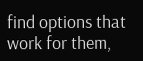find options that work for them,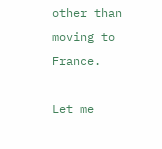other than moving to France.

Let me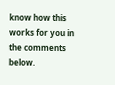know how this works for you in the comments below.